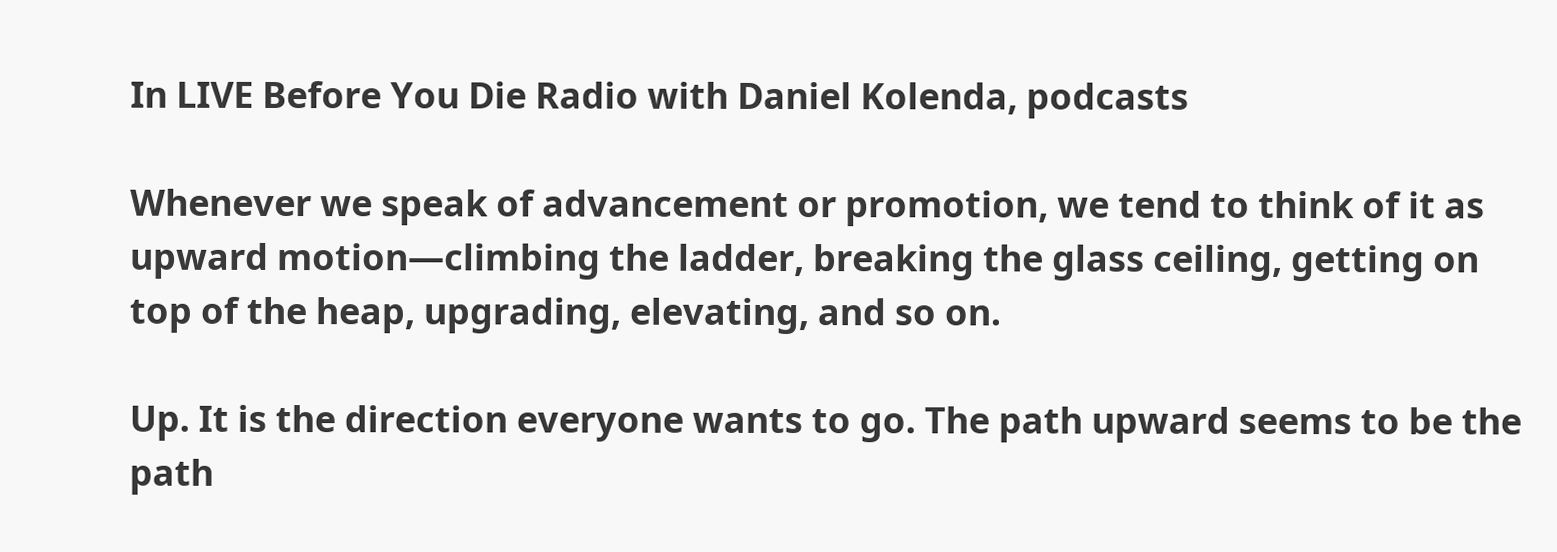In LIVE Before You Die Radio with Daniel Kolenda, podcasts

Whenever we speak of advancement or promotion, we tend to think of it as upward motion—climbing the ladder, breaking the glass ceiling, getting on top of the heap, upgrading, elevating, and so on.

Up. It is the direction everyone wants to go. The path upward seems to be the path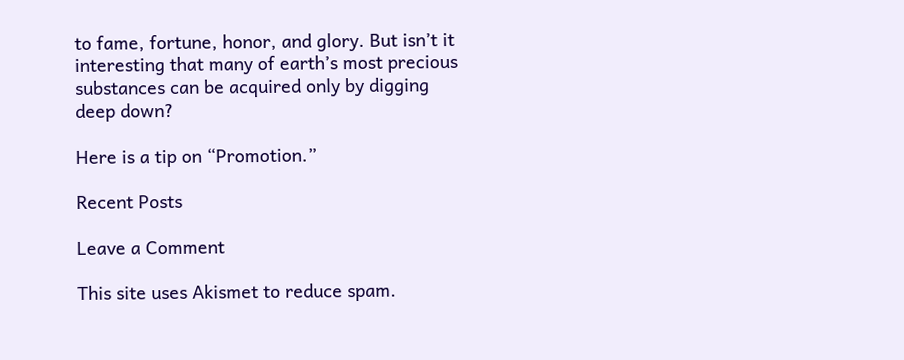to fame, fortune, honor, and glory. But isn’t it interesting that many of earth’s most precious substances can be acquired only by digging deep down?

Here is a tip on “Promotion.”

Recent Posts

Leave a Comment

This site uses Akismet to reduce spam.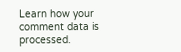Learn how your comment data is processed.